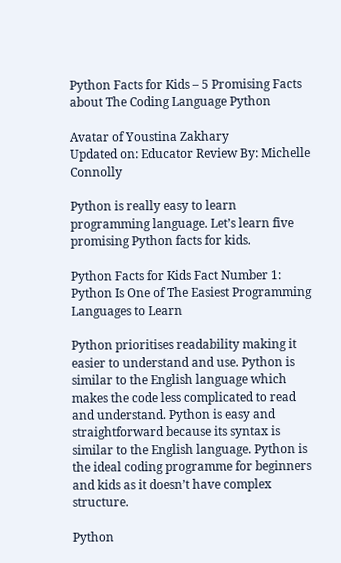Python Facts for Kids – 5 Promising Facts about The Coding Language Python

Avatar of Youstina Zakhary
Updated on: Educator Review By: Michelle Connolly

Python is really easy to learn programming language. Let’s learn five promising Python facts for kids.

Python Facts for Kids Fact Number 1: Python Is One of The Easiest Programming Languages to Learn

Python prioritises readability making it easier to understand and use. Python is similar to the English language which makes the code less complicated to read and understand. Python is easy and straightforward because its syntax is similar to the English language. Python is the ideal coding programme for beginners and kids as it doesn’t have complex structure.

Python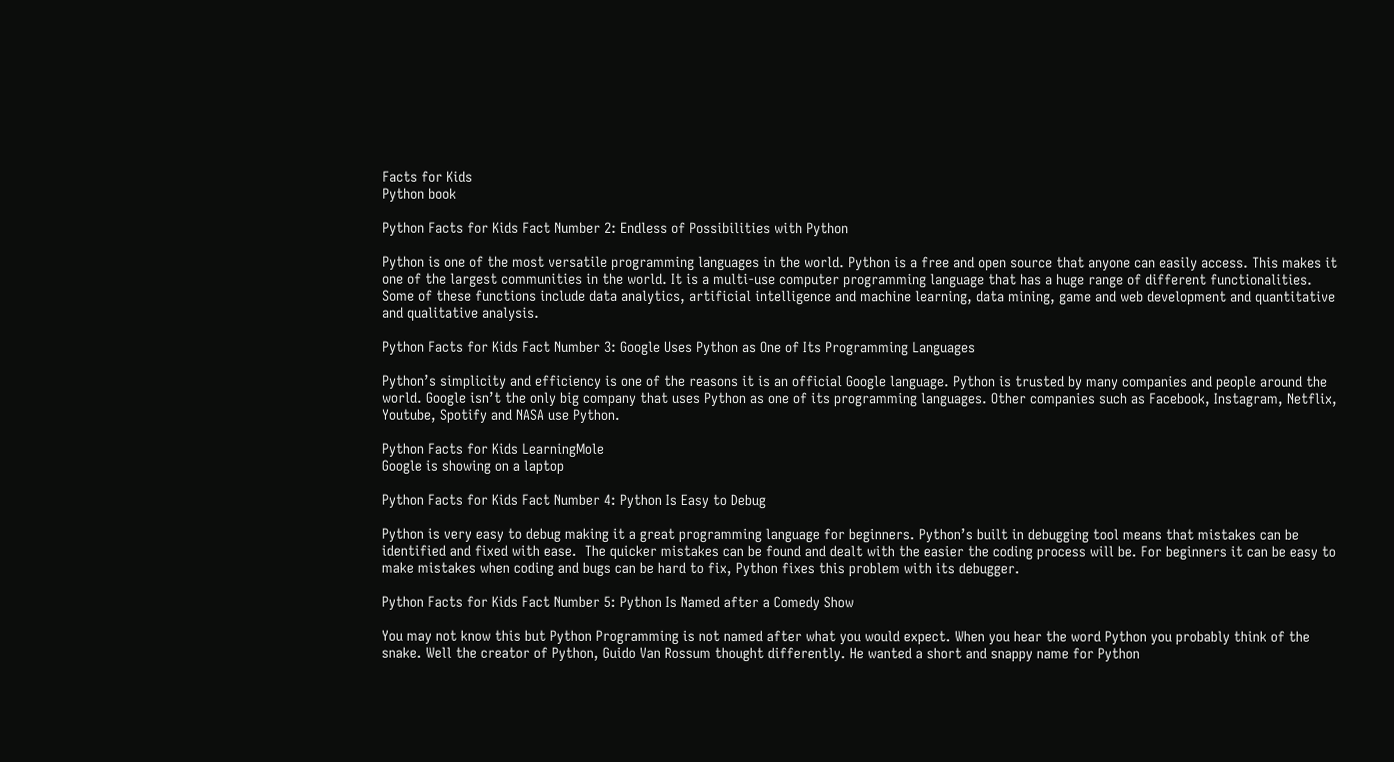Facts for Kids
Python book

Python Facts for Kids Fact Number 2: Endless of Possibilities with Python

Python is one of the most versatile programming languages in the world. Python is a free and open source that anyone can easily access. This makes it one of the largest communities in the world. It is a multi-use computer programming language that has a huge range of different functionalities. Some of these functions include data analytics, artificial intelligence and machine learning, data mining, game and web development and quantitative and qualitative analysis.

Python Facts for Kids Fact Number 3: Google Uses Python as One of Its Programming Languages

Python’s simplicity and efficiency is one of the reasons it is an official Google language. Python is trusted by many companies and people around the world. Google isn’t the only big company that uses Python as one of its programming languages. Other companies such as Facebook, Instagram, Netflix, Youtube, Spotify and NASA use Python.

Python Facts for Kids LearningMole
Google is showing on a laptop

Python Facts for Kids Fact Number 4: Python Is Easy to Debug

Python is very easy to debug making it a great programming language for beginners. Python’s built in debugging tool means that mistakes can be identified and fixed with ease.  The quicker mistakes can be found and dealt with the easier the coding process will be. For beginners it can be easy to make mistakes when coding and bugs can be hard to fix, Python fixes this problem with its debugger.

Python Facts for Kids Fact Number 5: Python Is Named after a Comedy Show

You may not know this but Python Programming is not named after what you would expect. When you hear the word Python you probably think of the snake. Well the creator of Python, Guido Van Rossum thought differently. He wanted a short and snappy name for Python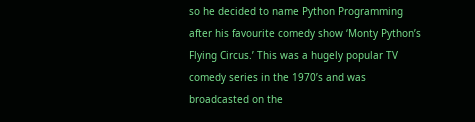so he decided to name Python Programming after his favourite comedy show ‘Monty Python’s Flying Circus.’ This was a hugely popular TV comedy series in the 1970’s and was broadcasted on the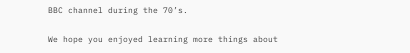BBC channel during the 70’s.

We hope you enjoyed learning more things about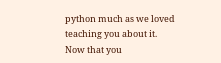python much as we loved teaching you about it. Now that you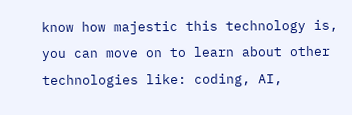know how majestic this technology is, you can move on to learn about other technologies like: coding, AI,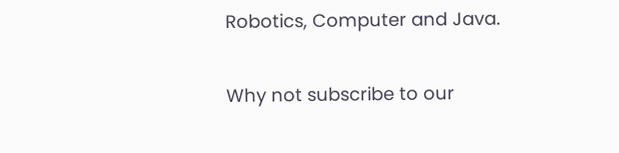Robotics, Computer and Java.

Why not subscribe to our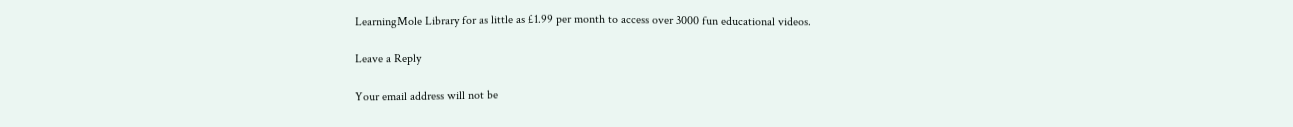LearningMole Library for as little as £1.99 per month to access over 3000 fun educational videos.

Leave a Reply

Your email address will not be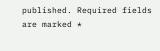published. Required fields are marked *